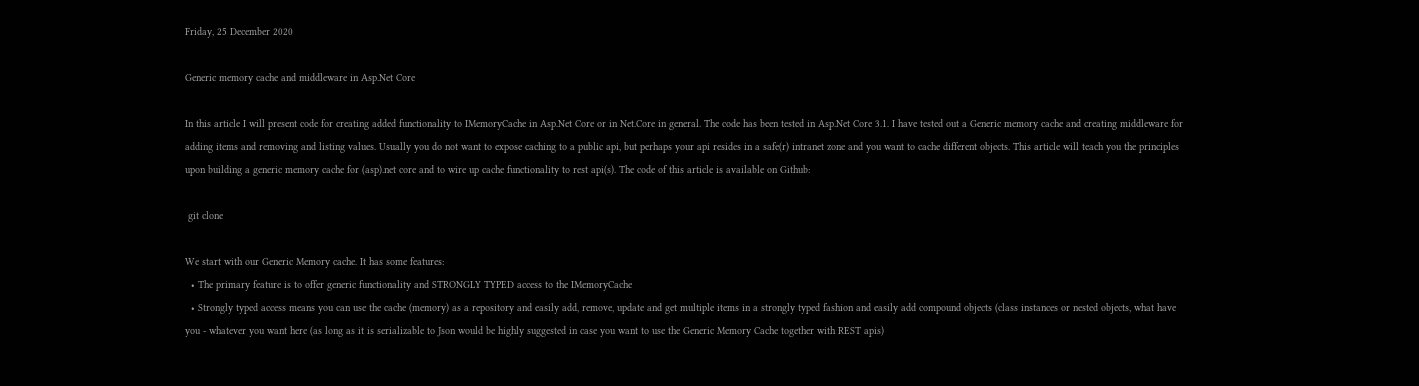Friday, 25 December 2020

Generic memory cache and middleware in Asp.Net Core

In this article I will present code for creating added functionality to IMemoryCache in Asp.Net Core or in Net.Core in general. The code has been tested in Asp.Net Core 3.1. I have tested out a Generic memory cache and creating middleware for adding items and removing and listing values. Usually you do not want to expose caching to a public api, but perhaps your api resides in a safe(r) intranet zone and you want to cache different objects. This article will teach you the principles upon building a generic memory cache for (asp).net core and to wire up cache functionality to rest api(s). The code of this article is available on Github:

 git clone

We start with our Generic Memory cache. It has some features:
  • The primary feature is to offer generic functionality and STRONGLY TYPED access to the IMemoryCache
  • Strongly typed access means you can use the cache (memory) as a repository and easily add, remove, update and get multiple items in a strongly typed fashion and easily add compound objects (class instances or nested objects, what have you - whatever you want here (as long as it is serializable to Json would be highly suggested in case you want to use the Generic Memory Cache together with REST apis)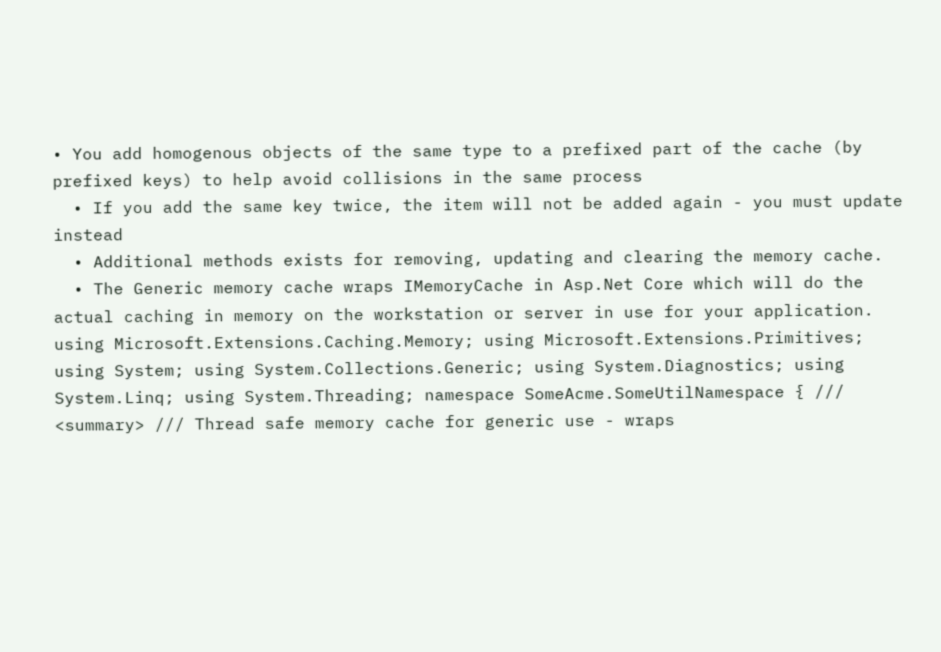• You add homogenous objects of the same type to a prefixed part of the cache (by prefixed keys) to help avoid collisions in the same process
  • If you add the same key twice, the item will not be added again - you must update instead
  • Additional methods exists for removing, updating and clearing the memory cache.
  • The Generic memory cache wraps IMemoryCache in Asp.Net Core which will do the actual caching in memory on the workstation or server in use for your application.
using Microsoft.Extensions.Caching.Memory; using Microsoft.Extensions.Primitives; using System; using System.Collections.Generic; using System.Diagnostics; using System.Linq; using System.Threading; namespace SomeAcme.SomeUtilNamespace { /// <summary> /// Thread safe memory cache for generic use - wraps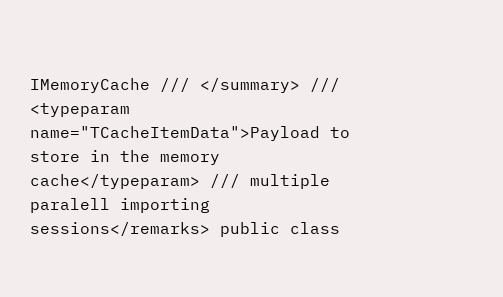IMemoryCache /// </summary> /// <typeparam name="TCacheItemData">Payload to store in the memory cache</typeparam> /// multiple paralell importing sessions</remarks> public class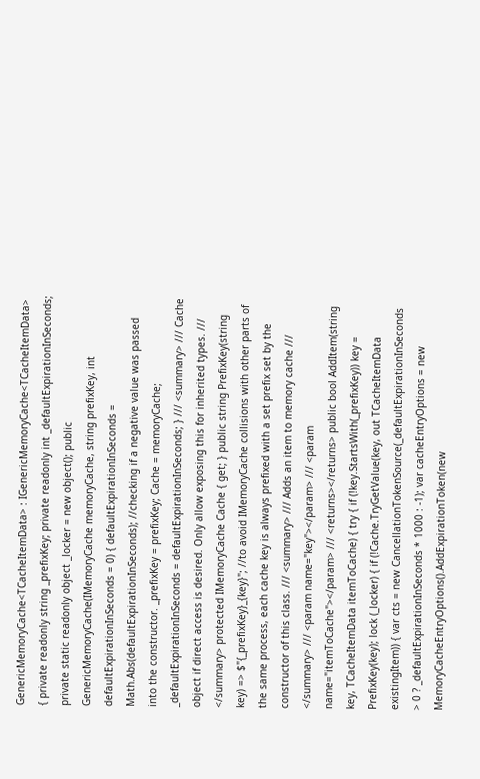GenericMemoryCache<TCacheItemData> : IGenericMemoryCache<TCacheItemData> { private readonly string _prefixKey; private readonly int _defaultExpirationInSeconds; private static readonly object _locker = new object(); public GenericMemoryCache(IMemoryCache memoryCache, string prefixKey, int defaultExpirationInSeconds = 0) { defaultExpirationInSeconds = Math.Abs(defaultExpirationInSeconds); //checking if a negative value was passed into the constructor. _prefixKey = prefixKey; Cache = memoryCache; _defaultExpirationInSeconds = defaultExpirationInSeconds; } /// <summary> /// Cache object if direct access is desired. Only allow exposing this for inherited types. /// </summary> protected IMemoryCache Cache { get; } public string PrefixKey(string key) => $"{_prefixKey}_{key}"; //to avoid IMemoryCache collisions with other parts of the same process, each cache key is always prefixed with a set prefix set by the constructor of this class. /// <summary> /// Adds an item to memory cache /// </summary> /// <param name="key"></param> /// <param name="itemToCache"></param> /// <returns></returns> public bool AddItem(string key, TCacheItemData itemToCache) { try { if (!key.StartsWith(_prefixKey)) key = PrefixKey(key); lock (_locker) { if (!Cache.TryGetValue(key, out TCacheItemData existingItem)) { var cts = new CancellationTokenSource(_defaultExpirationInSeconds > 0 ? _defaultExpirationInSeconds * 1000 : -1); var cacheEntryOptions = new MemoryCacheEntryOptions().AddExpirationToken(new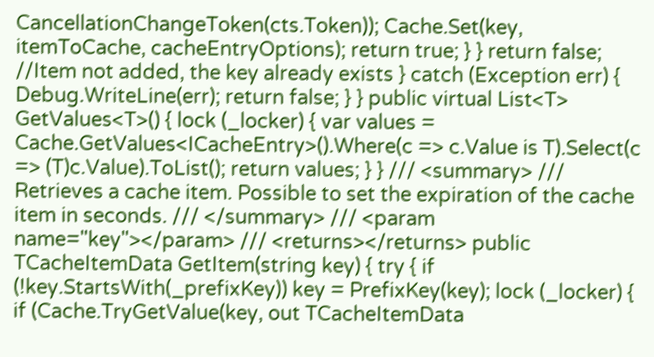CancellationChangeToken(cts.Token)); Cache.Set(key, itemToCache, cacheEntryOptions); return true; } } return false; //Item not added, the key already exists } catch (Exception err) { Debug.WriteLine(err); return false; } } public virtual List<T> GetValues<T>() { lock (_locker) { var values = Cache.GetValues<ICacheEntry>().Where(c => c.Value is T).Select(c => (T)c.Value).ToList(); return values; } } /// <summary> /// Retrieves a cache item. Possible to set the expiration of the cache item in seconds. /// </summary> /// <param name="key"></param> /// <returns></returns> public TCacheItemData GetItem(string key) { try { if (!key.StartsWith(_prefixKey)) key = PrefixKey(key); lock (_locker) { if (Cache.TryGetValue(key, out TCacheItemData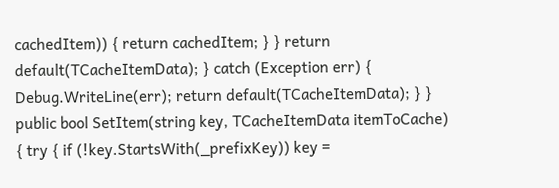cachedItem)) { return cachedItem; } } return default(TCacheItemData); } catch (Exception err) { Debug.WriteLine(err); return default(TCacheItemData); } } public bool SetItem(string key, TCacheItemData itemToCache) { try { if (!key.StartsWith(_prefixKey)) key =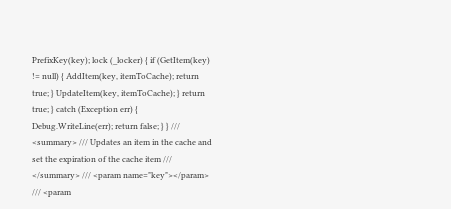PrefixKey(key); lock (_locker) { if (GetItem(key) != null) { AddItem(key, itemToCache); return true; } UpdateItem(key, itemToCache); } return true; } catch (Exception err) { Debug.WriteLine(err); return false; } } /// <summary> /// Updates an item in the cache and set the expiration of the cache item /// </summary> /// <param name="key"></param> /// <param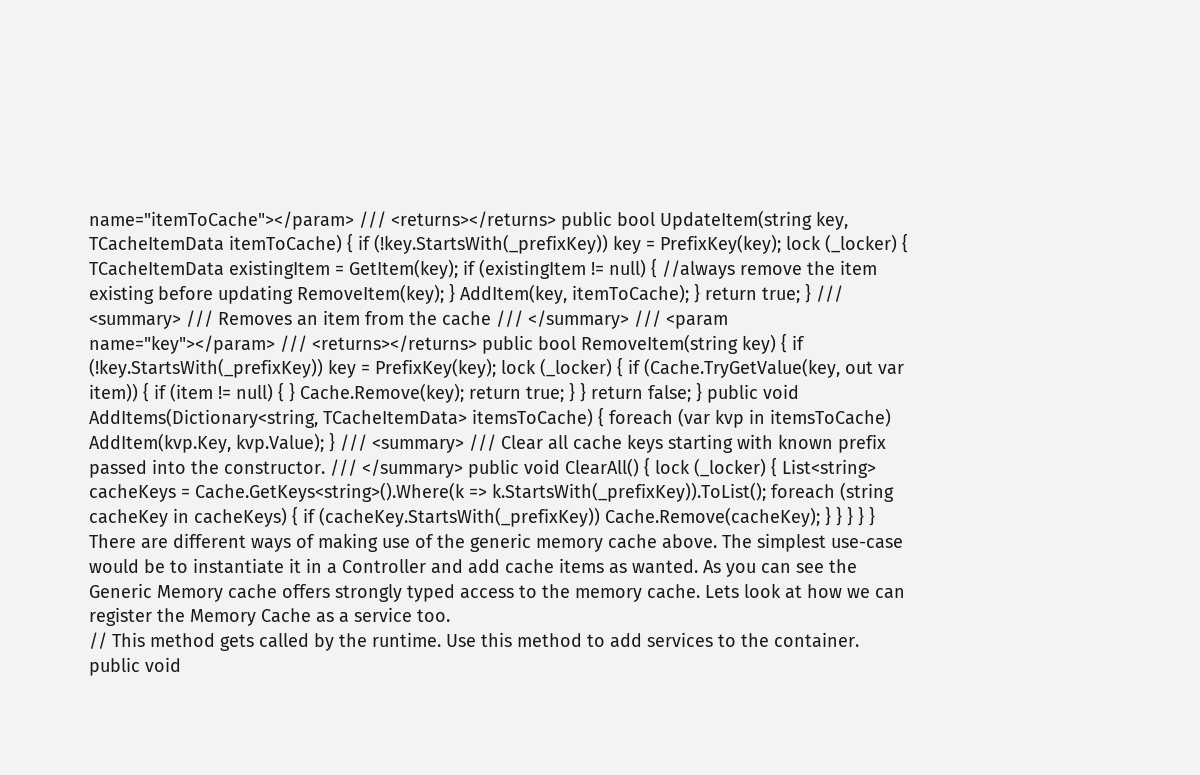name="itemToCache"></param> /// <returns></returns> public bool UpdateItem(string key, TCacheItemData itemToCache) { if (!key.StartsWith(_prefixKey)) key = PrefixKey(key); lock (_locker) { TCacheItemData existingItem = GetItem(key); if (existingItem != null) { //always remove the item existing before updating RemoveItem(key); } AddItem(key, itemToCache); } return true; } /// <summary> /// Removes an item from the cache /// </summary> /// <param name="key"></param> /// <returns></returns> public bool RemoveItem(string key) { if (!key.StartsWith(_prefixKey)) key = PrefixKey(key); lock (_locker) { if (Cache.TryGetValue(key, out var item)) { if (item != null) { } Cache.Remove(key); return true; } } return false; } public void AddItems(Dictionary<string, TCacheItemData> itemsToCache) { foreach (var kvp in itemsToCache) AddItem(kvp.Key, kvp.Value); } /// <summary> /// Clear all cache keys starting with known prefix passed into the constructor. /// </summary> public void ClearAll() { lock (_locker) { List<string> cacheKeys = Cache.GetKeys<string>().Where(k => k.StartsWith(_prefixKey)).ToList(); foreach (string cacheKey in cacheKeys) { if (cacheKey.StartsWith(_prefixKey)) Cache.Remove(cacheKey); } } } } }
There are different ways of making use of the generic memory cache above. The simplest use-case would be to instantiate it in a Controller and add cache items as wanted. As you can see the Generic Memory cache offers strongly typed access to the memory cache. Lets look at how we can register the Memory Cache as a service too.
// This method gets called by the runtime. Use this method to add services to the container. public void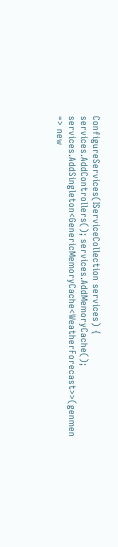ConfigureServices(IServiceCollection services) { services.AddControllers(); services.AddMemoryCache(); services.AddSingleton<GenericMemoryCache<WeatherForecast>>(genmen => new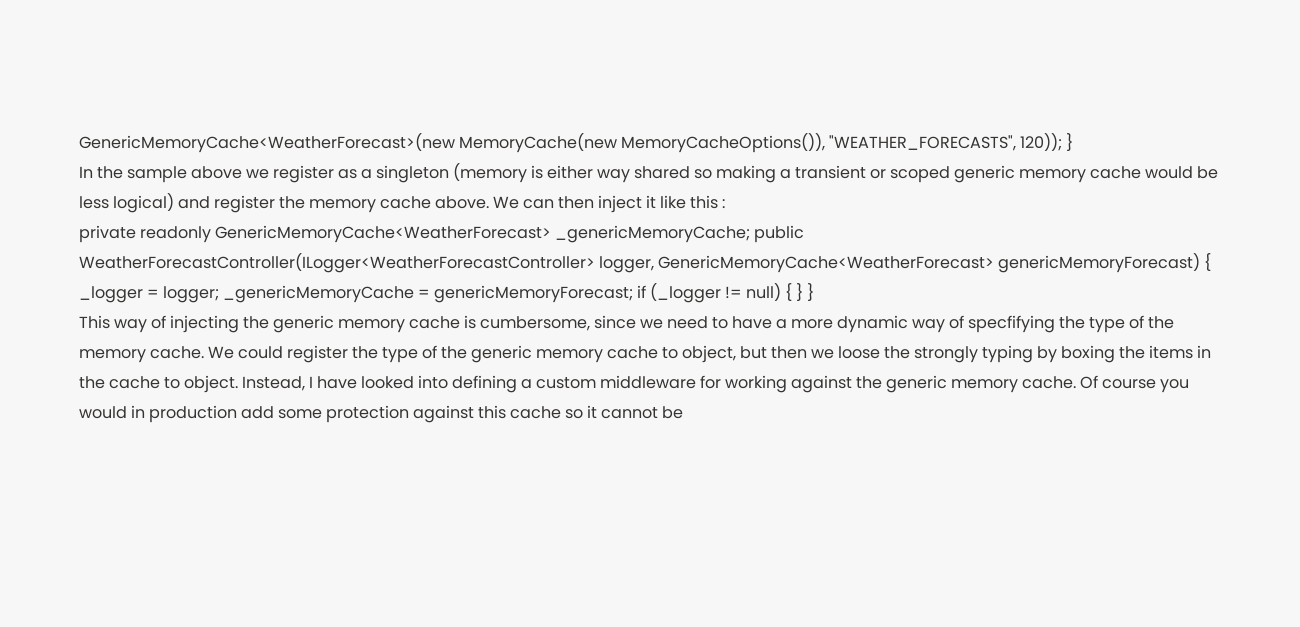GenericMemoryCache<WeatherForecast>(new MemoryCache(new MemoryCacheOptions()), "WEATHER_FORECASTS", 120)); }
In the sample above we register as a singleton (memory is either way shared so making a transient or scoped generic memory cache would be less logical) and register the memory cache above. We can then inject it like this :
private readonly GenericMemoryCache<WeatherForecast> _genericMemoryCache; public WeatherForecastController(ILogger<WeatherForecastController> logger, GenericMemoryCache<WeatherForecast> genericMemoryForecast) { _logger = logger; _genericMemoryCache = genericMemoryForecast; if (_logger != null) { } }
This way of injecting the generic memory cache is cumbersome, since we need to have a more dynamic way of specfifying the type of the memory cache. We could register the type of the generic memory cache to object, but then we loose the strongly typing by boxing the items in the cache to object. Instead, I have looked into defining a custom middleware for working against the generic memory cache. Of course you would in production add some protection against this cache so it cannot be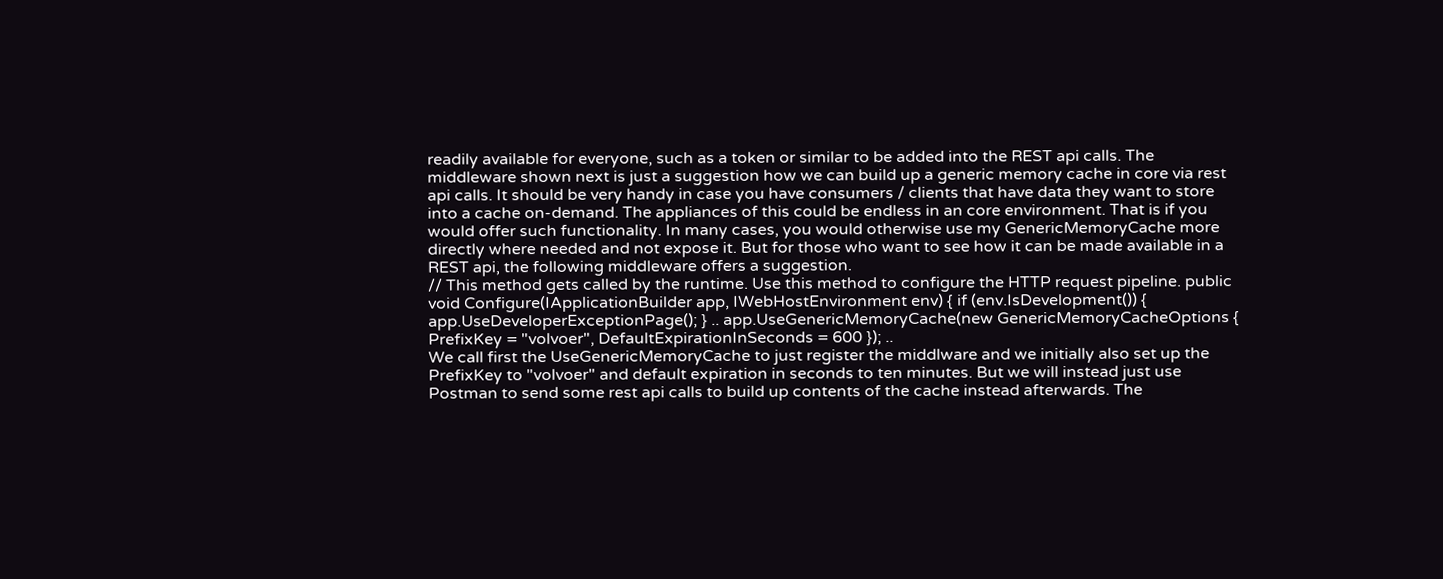readily available for everyone, such as a token or similar to be added into the REST api calls. The middleware shown next is just a suggestion how we can build up a generic memory cache in core via rest api calls. It should be very handy in case you have consumers / clients that have data they want to store into a cache on-demand. The appliances of this could be endless in an core environment. That is if you would offer such functionality. In many cases, you would otherwise use my GenericMemoryCache more directly where needed and not expose it. But for those who want to see how it can be made available in a REST api, the following middleware offers a suggestion.
// This method gets called by the runtime. Use this method to configure the HTTP request pipeline. public void Configure(IApplicationBuilder app, IWebHostEnvironment env) { if (env.IsDevelopment()) { app.UseDeveloperExceptionPage(); } .. app.UseGenericMemoryCache(new GenericMemoryCacheOptions { PrefixKey = "volvoer", DefaultExpirationInSeconds = 600 }); ..
We call first the UseGenericMemoryCache to just register the middlware and we initially also set up the PrefixKey to "volvoer" and default expiration in seconds to ten minutes. But we will instead just use Postman to send some rest api calls to build up contents of the cache instead afterwards. The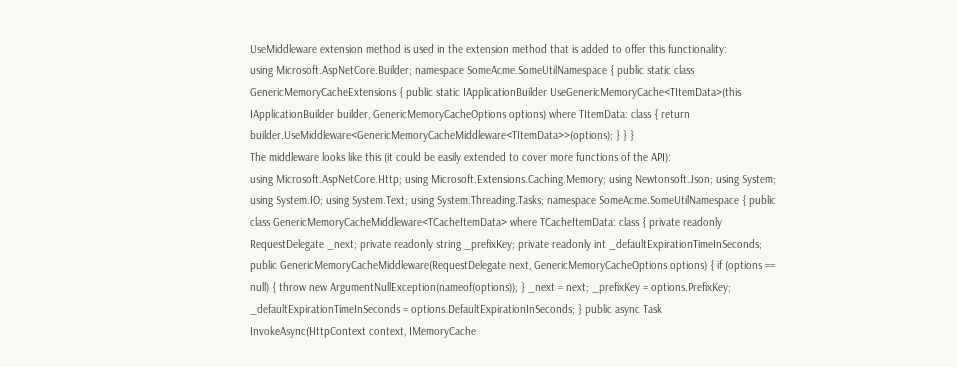UseMiddleware extension method is used in the extension method that is added to offer this functionality:
using Microsoft.AspNetCore.Builder; namespace SomeAcme.SomeUtilNamespace { public static class GenericMemoryCacheExtensions { public static IApplicationBuilder UseGenericMemoryCache<TItemData>(this IApplicationBuilder builder, GenericMemoryCacheOptions options) where TItemData: class { return builder.UseMiddleware<GenericMemoryCacheMiddleware<TItemData>>(options); } } }
The middleware looks like this (it could be easily extended to cover more functions of the API):
using Microsoft.AspNetCore.Http; using Microsoft.Extensions.Caching.Memory; using Newtonsoft.Json; using System; using System.IO; using System.Text; using System.Threading.Tasks; namespace SomeAcme.SomeUtilNamespace { public class GenericMemoryCacheMiddleware<TCacheItemData> where TCacheItemData: class { private readonly RequestDelegate _next; private readonly string _prefixKey; private readonly int _defaultExpirationTimeInSeconds; public GenericMemoryCacheMiddleware(RequestDelegate next, GenericMemoryCacheOptions options) { if (options == null) { throw new ArgumentNullException(nameof(options)); } _next = next; _prefixKey = options.PrefixKey; _defaultExpirationTimeInSeconds = options.DefaultExpirationInSeconds; } public async Task InvokeAsync(HttpContext context, IMemoryCache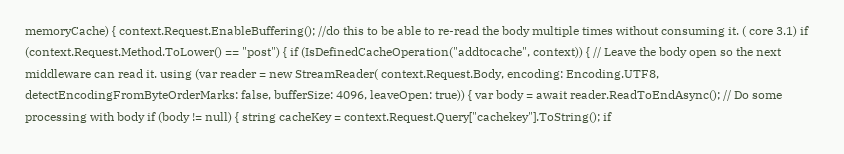memoryCache) { context.Request.EnableBuffering(); //do this to be able to re-read the body multiple times without consuming it. ( core 3.1) if (context.Request.Method.ToLower() == "post") { if (IsDefinedCacheOperation("addtocache", context)) { // Leave the body open so the next middleware can read it. using (var reader = new StreamReader( context.Request.Body, encoding: Encoding.UTF8, detectEncodingFromByteOrderMarks: false, bufferSize: 4096, leaveOpen: true)) { var body = await reader.ReadToEndAsync(); // Do some processing with body if (body != null) { string cacheKey = context.Request.Query["cachekey"].ToString(); if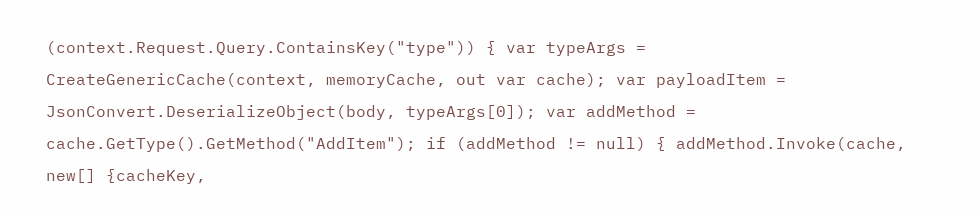(context.Request.Query.ContainsKey("type")) { var typeArgs = CreateGenericCache(context, memoryCache, out var cache); var payloadItem = JsonConvert.DeserializeObject(body, typeArgs[0]); var addMethod = cache.GetType().GetMethod("AddItem"); if (addMethod != null) { addMethod.Invoke(cache, new[] {cacheKey,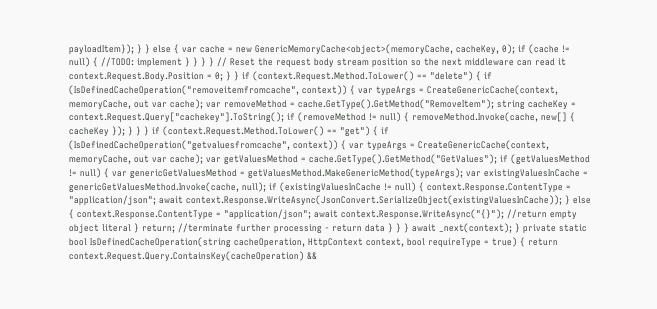payloadItem}); } } else { var cache = new GenericMemoryCache<object>(memoryCache, cacheKey, 0); if (cache != null) { //TODO: implement } } } } // Reset the request body stream position so the next middleware can read it context.Request.Body.Position = 0; } } if (context.Request.Method.ToLower() == "delete") { if (IsDefinedCacheOperation("removeitemfromcache", context)) { var typeArgs = CreateGenericCache(context, memoryCache, out var cache); var removeMethod = cache.GetType().GetMethod("RemoveItem"); string cacheKey = context.Request.Query["cachekey"].ToString(); if (removeMethod != null) { removeMethod.Invoke(cache, new[] { cacheKey }); } } } if (context.Request.Method.ToLower() == "get") { if (IsDefinedCacheOperation("getvaluesfromcache", context)) { var typeArgs = CreateGenericCache(context, memoryCache, out var cache); var getValuesMethod = cache.GetType().GetMethod("GetValues"); if (getValuesMethod != null) { var genericGetValuesMethod = getValuesMethod.MakeGenericMethod(typeArgs); var existingValuesInCache = genericGetValuesMethod.Invoke(cache, null); if (existingValuesInCache != null) { context.Response.ContentType = "application/json"; await context.Response.WriteAsync(JsonConvert.SerializeObject(existingValuesInCache)); } else { context.Response.ContentType = "application/json"; await context.Response.WriteAsync("{}"); //return empty object literal } return; //terminate further processing - return data } } } await _next(context); } private static bool IsDefinedCacheOperation(string cacheOperation, HttpContext context, bool requireType = true) { return context.Request.Query.ContainsKey(cacheOperation) &&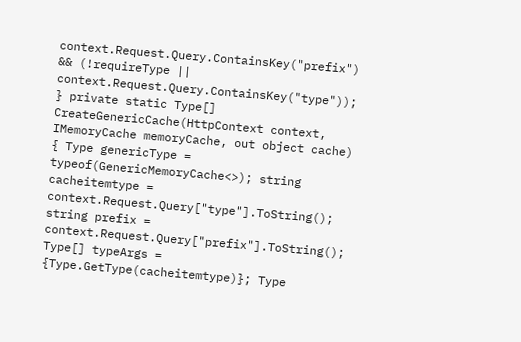context.Request.Query.ContainsKey("prefix") && (!requireType || context.Request.Query.ContainsKey("type")); } private static Type[] CreateGenericCache(HttpContext context, IMemoryCache memoryCache, out object cache) { Type genericType = typeof(GenericMemoryCache<>); string cacheitemtype = context.Request.Query["type"].ToString(); string prefix = context.Request.Query["prefix"].ToString(); Type[] typeArgs = {Type.GetType(cacheitemtype)}; Type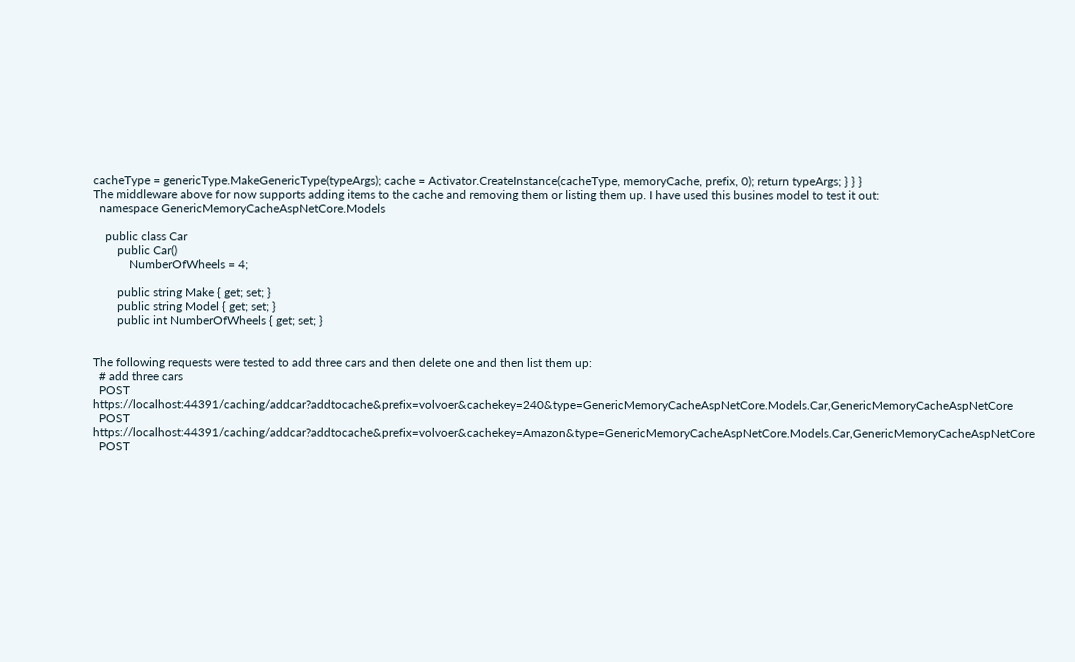cacheType = genericType.MakeGenericType(typeArgs); cache = Activator.CreateInstance(cacheType, memoryCache, prefix, 0); return typeArgs; } } }
The middleware above for now supports adding items to the cache and removing them or listing them up. I have used this busines model to test it out:
  namespace GenericMemoryCacheAspNetCore.Models

    public class Car
        public Car()
            NumberOfWheels = 4;

        public string Make { get; set; }
        public string Model { get; set; }
        public int NumberOfWheels { get; set; }


The following requests were tested to add three cars and then delete one and then list them up:
  # add three cars
  POST https://localhost:44391/caching/addcar?addtocache&prefix=volvoer&cachekey=240&type=GenericMemoryCacheAspNetCore.Models.Car,GenericMemoryCacheAspNetCore
  POST https://localhost:44391/caching/addcar?addtocache&prefix=volvoer&cachekey=Amazon&type=GenericMemoryCacheAspNetCore.Models.Car,GenericMemoryCacheAspNetCore
  POST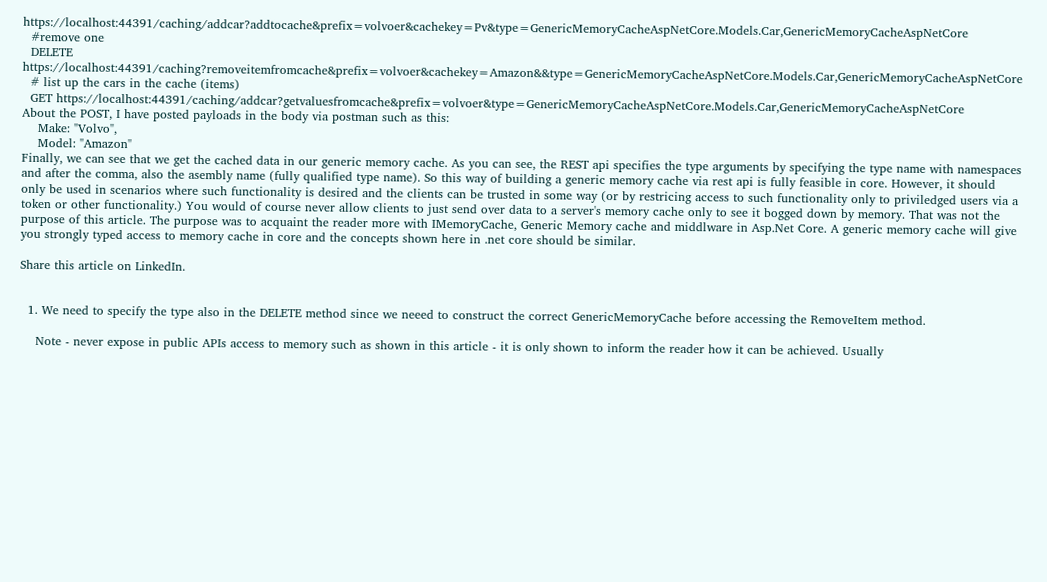https://localhost:44391/caching/addcar?addtocache&prefix=volvoer&cachekey=Pv&type=GenericMemoryCacheAspNetCore.Models.Car,GenericMemoryCacheAspNetCore
  #remove one
  DELETE https://localhost:44391/caching?removeitemfromcache&prefix=volvoer&cachekey=Amazon&&type=GenericMemoryCacheAspNetCore.Models.Car,GenericMemoryCacheAspNetCore
  # list up the cars in the cache (items)
  GET https://localhost:44391/caching/addcar?getvaluesfromcache&prefix=volvoer&type=GenericMemoryCacheAspNetCore.Models.Car,GenericMemoryCacheAspNetCore
About the POST, I have posted payloads in the body via postman such as this:
    Make: "Volvo",
    Model: "Amazon"
Finally, we can see that we get the cached data in our generic memory cache. As you can see, the REST api specifies the type arguments by specifying the type name with namespaces and after the comma, also the asembly name (fully qualified type name). So this way of building a generic memory cache via rest api is fully feasible in core. However, it should only be used in scenarios where such functionality is desired and the clients can be trusted in some way (or by restricing access to such functionality only to priviledged users via a token or other functionality.) You would of course never allow clients to just send over data to a server's memory cache only to see it bogged down by memory. That was not the purpose of this article. The purpose was to acquaint the reader more with IMemoryCache, Generic Memory cache and middlware in Asp.Net Core. A generic memory cache will give you strongly typed access to memory cache in core and the concepts shown here in .net core should be similar.

Share this article on LinkedIn.


  1. We need to specify the type also in the DELETE method since we neeed to construct the correct GenericMemoryCache before accessing the RemoveItem method.

    Note - never expose in public APIs access to memory such as shown in this article - it is only shown to inform the reader how it can be achieved. Usually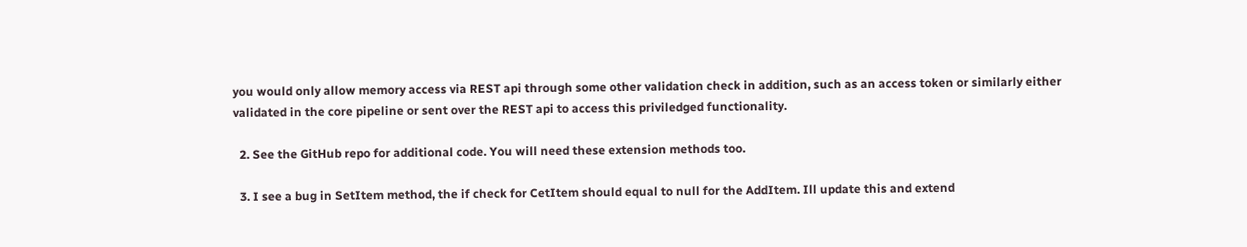you would only allow memory access via REST api through some other validation check in addition, such as an access token or similarly either validated in the core pipeline or sent over the REST api to access this priviledged functionality.

  2. See the GitHub repo for additional code. You will need these extension methods too.

  3. I see a bug in SetItem method, the if check for CetItem should equal to null for the AddItem. Ill update this and extend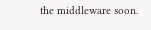the middleware soon.